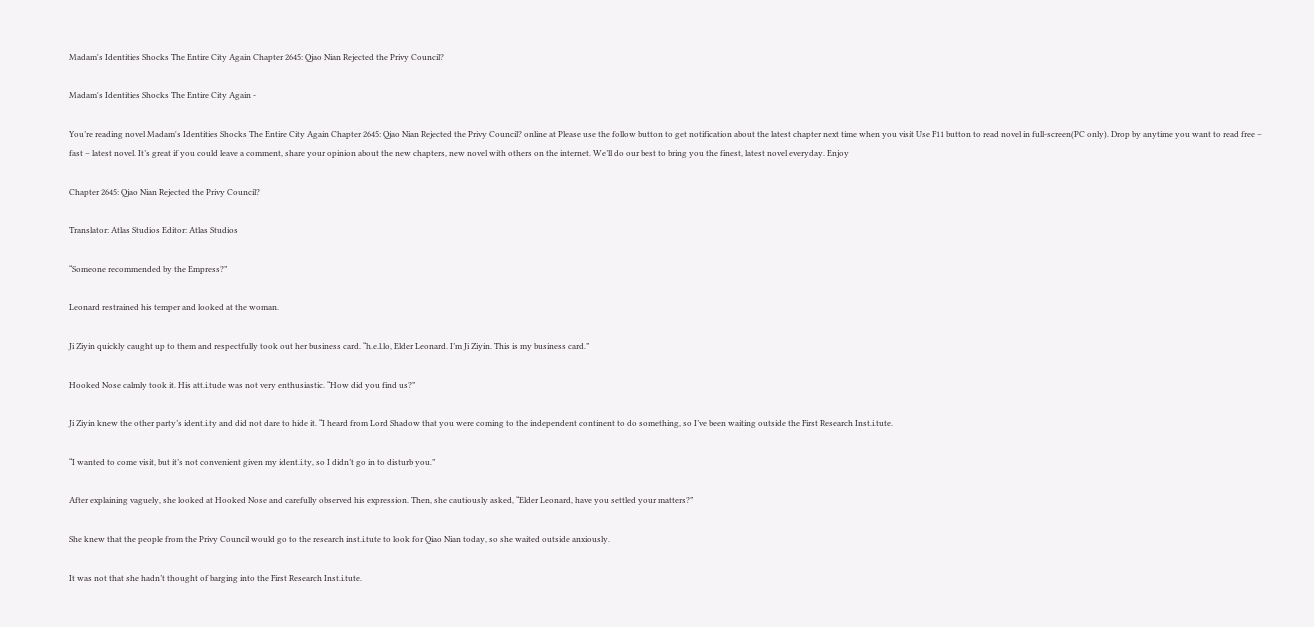Madam's Identities Shocks The Entire City Again Chapter 2645: Qjao Nian Rejected the Privy Council?

Madam's Identities Shocks The Entire City Again -

You’re reading novel Madam's Identities Shocks The Entire City Again Chapter 2645: Qjao Nian Rejected the Privy Council? online at Please use the follow button to get notification about the latest chapter next time when you visit Use F11 button to read novel in full-screen(PC only). Drop by anytime you want to read free – fast – latest novel. It’s great if you could leave a comment, share your opinion about the new chapters, new novel with others on the internet. We’ll do our best to bring you the finest, latest novel everyday. Enjoy

Chapter 2645: Qjao Nian Rejected the Privy Council?

Translator: Atlas Studios Editor: Atlas Studios

“Someone recommended by the Empress?”

Leonard restrained his temper and looked at the woman.

Ji Ziyin quickly caught up to them and respectfully took out her business card. “h.e.l.lo, Elder Leonard. I’m Ji Ziyin. This is my business card.”

Hooked Nose calmly took it. His att.i.tude was not very enthusiastic. “How did you find us?”

Ji Ziyin knew the other party’s ident.i.ty and did not dare to hide it. “I heard from Lord Shadow that you were coming to the independent continent to do something, so I’ve been waiting outside the First Research Inst.i.tute.

“I wanted to come visit, but it’s not convenient given my ident.i.ty, so I didn’t go in to disturb you.”

After explaining vaguely, she looked at Hooked Nose and carefully observed his expression. Then, she cautiously asked, “Elder Leonard, have you settled your matters?”

She knew that the people from the Privy Council would go to the research inst.i.tute to look for Qiao Nian today, so she waited outside anxiously.

It was not that she hadn’t thought of barging into the First Research Inst.i.tute.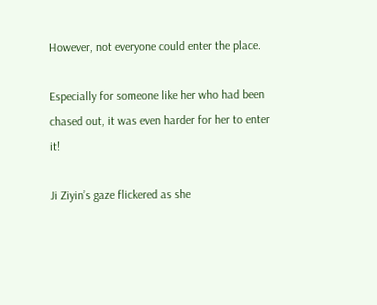However, not everyone could enter the place.

Especially for someone like her who had been chased out, it was even harder for her to enter it!

Ji Ziyin’s gaze flickered as she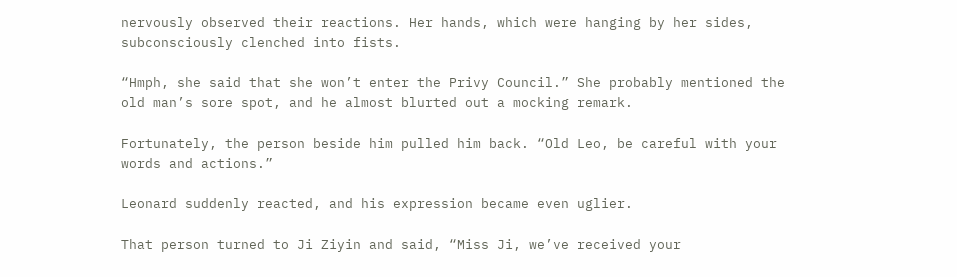nervously observed their reactions. Her hands, which were hanging by her sides, subconsciously clenched into fists.

“Hmph, she said that she won’t enter the Privy Council.” She probably mentioned the old man’s sore spot, and he almost blurted out a mocking remark.

Fortunately, the person beside him pulled him back. “Old Leo, be careful with your words and actions.”

Leonard suddenly reacted, and his expression became even uglier.

That person turned to Ji Ziyin and said, “Miss Ji, we’ve received your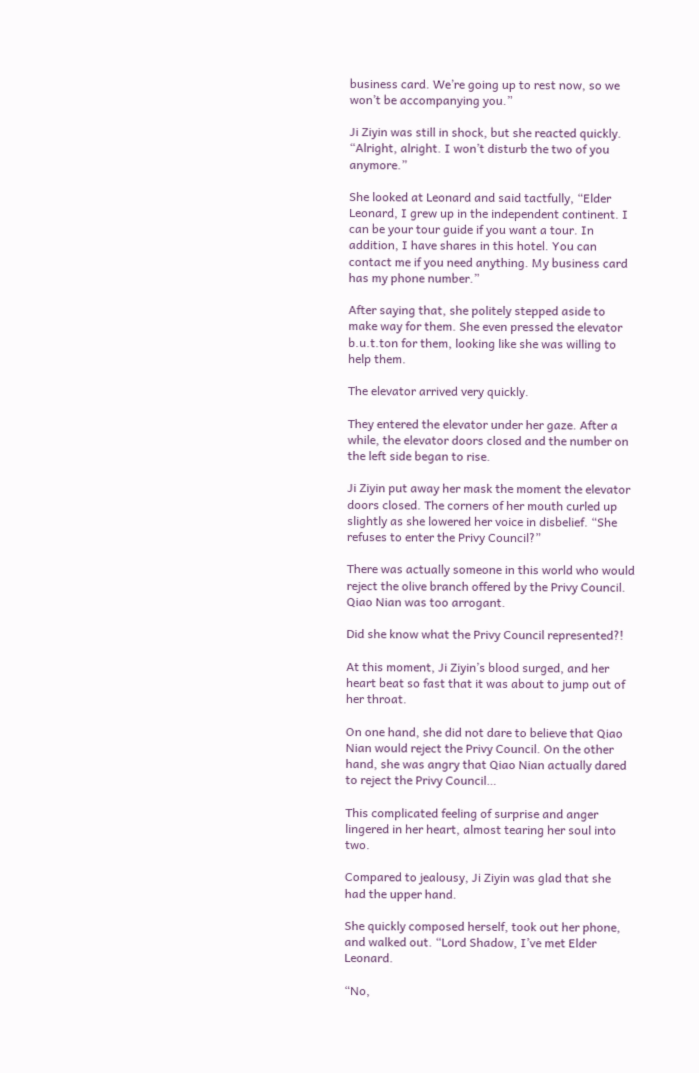business card. We’re going up to rest now, so we won’t be accompanying you.”

Ji Ziyin was still in shock, but she reacted quickly. “Alright, alright. I won’t disturb the two of you anymore.”

She looked at Leonard and said tactfully, “Elder Leonard, I grew up in the independent continent. I can be your tour guide if you want a tour. In addition, I have shares in this hotel. You can contact me if you need anything. My business card has my phone number.”

After saying that, she politely stepped aside to make way for them. She even pressed the elevator b.u.t.ton for them, looking like she was willing to help them.

The elevator arrived very quickly.

They entered the elevator under her gaze. After a while, the elevator doors closed and the number on the left side began to rise.

Ji Ziyin put away her mask the moment the elevator doors closed. The corners of her mouth curled up slightly as she lowered her voice in disbelief. “She refuses to enter the Privy Council?”

There was actually someone in this world who would reject the olive branch offered by the Privy Council. Qiao Nian was too arrogant.

Did she know what the Privy Council represented?!

At this moment, Ji Ziyin’s blood surged, and her heart beat so fast that it was about to jump out of her throat.

On one hand, she did not dare to believe that Qiao Nian would reject the Privy Council. On the other hand, she was angry that Qiao Nian actually dared to reject the Privy Council…

This complicated feeling of surprise and anger lingered in her heart, almost tearing her soul into two.

Compared to jealousy, Ji Ziyin was glad that she had the upper hand.

She quickly composed herself, took out her phone, and walked out. “Lord Shadow, I’ve met Elder Leonard.

“No,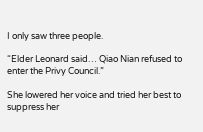I only saw three people.

“Elder Leonard said… Qiao Nian refused to enter the Privy Council.”

She lowered her voice and tried her best to suppress her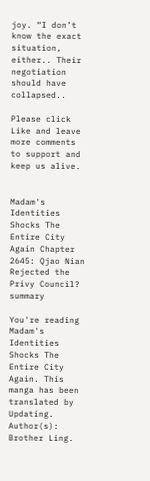joy. “I don’t know the exact situation, either.. Their negotiation should have collapsed..

Please click Like and leave more comments to support and keep us alive.


Madam's Identities Shocks The Entire City Again Chapter 2645: Qjao Nian Rejected the Privy Council? summary

You're reading Madam's Identities Shocks The Entire City Again. This manga has been translated by Updating. Author(s): Brother Ling.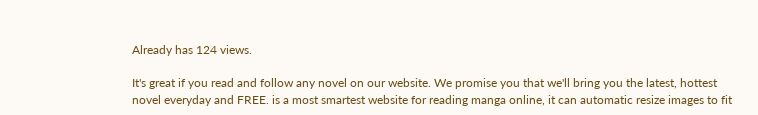Already has 124 views.

It's great if you read and follow any novel on our website. We promise you that we'll bring you the latest, hottest novel everyday and FREE. is a most smartest website for reading manga online, it can automatic resize images to fit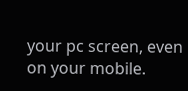your pc screen, even on your mobile.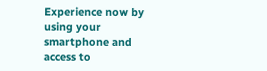Experience now by using your smartphone and access to